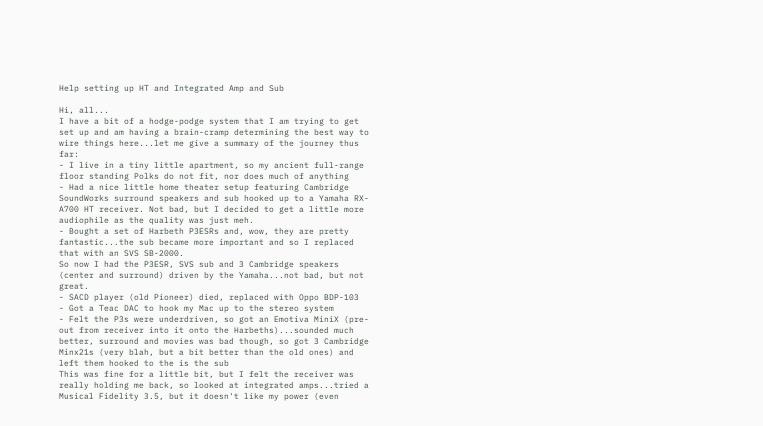Help setting up HT and Integrated Amp and Sub

Hi, all...
I have a bit of a hodge-podge system that I am trying to get set up and am having a brain-cramp determining the best way to wire things here...let me give a summary of the journey thus far:
- I live in a tiny little apartment, so my ancient full-range floor standing Polks do not fit, nor does much of anything
- Had a nice little home theater setup featuring Cambridge SoundWorks surround speakers and sub hooked up to a Yamaha RX-A700 HT receiver. Not bad, but I decided to get a little more audiophile as the quality was just meh.
- Bought a set of Harbeth P3ESRs and, wow, they are pretty fantastic...the sub became more important and so I replaced that with an SVS SB-2000.
So now I had the P3ESR, SVS sub and 3 Cambridge speakers (center and surround) driven by the Yamaha...not bad, but not great.
- SACD player (old Pioneer) died, replaced with Oppo BDP-103
- Got a Teac DAC to hook my Mac up to the stereo system
- Felt the P3s were underdriven, so got an Emotiva MiniX (pre-out from receiver into it onto the Harbeths)...sounded much better, surround and movies was bad though, so got 3 Cambridge Minx21s (very blah, but a bit better than the old ones) and left them hooked to the is the sub
This was fine for a little bit, but I felt the receiver was really holding me back, so looked at integrated amps...tried a Musical Fidelity 3.5, but it doesn't like my power (even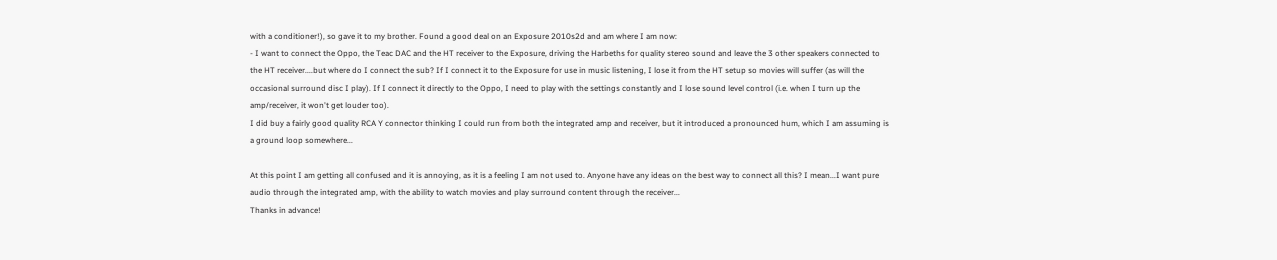with a conditioner!), so gave it to my brother. Found a good deal on an Exposure 2010s2d and am where I am now:
- I want to connect the Oppo, the Teac DAC and the HT receiver to the Exposure, driving the Harbeths for quality stereo sound and leave the 3 other speakers connected to the HT receiver....but where do I connect the sub? If I connect it to the Exposure for use in music listening, I lose it from the HT setup so movies will suffer (as will the occasional surround disc I play). If I connect it directly to the Oppo, I need to play with the settings constantly and I lose sound level control (i.e. when I turn up the amp/receiver, it won't get louder too).
I did buy a fairly good quality RCA Y connector thinking I could run from both the integrated amp and receiver, but it introduced a pronounced hum, which I am assuming is a ground loop somewhere...

At this point I am getting all confused and it is annoying, as it is a feeling I am not used to. Anyone have any ideas on the best way to connect all this? I mean...I want pure audio through the integrated amp, with the ability to watch movies and play surround content through the receiver...
Thanks in advance!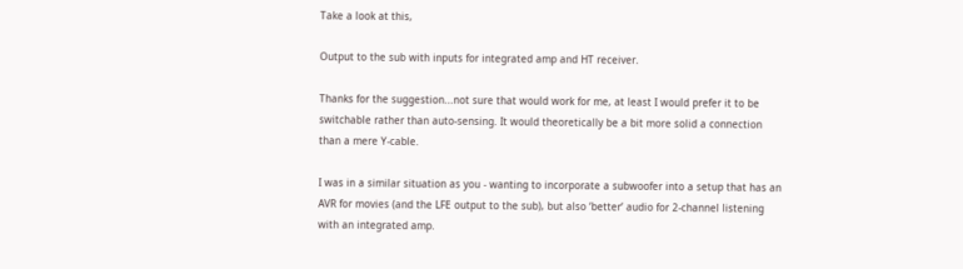Take a look at this,

Output to the sub with inputs for integrated amp and HT receiver.

Thanks for the suggestion...not sure that would work for me, at least I would prefer it to be switchable rather than auto-sensing. It would theoretically be a bit more solid a connection than a mere Y-cable.

I was in a similar situation as you - wanting to incorporate a subwoofer into a setup that has an AVR for movies (and the LFE output to the sub), but also ’better’ audio for 2-channel listening with an integrated amp.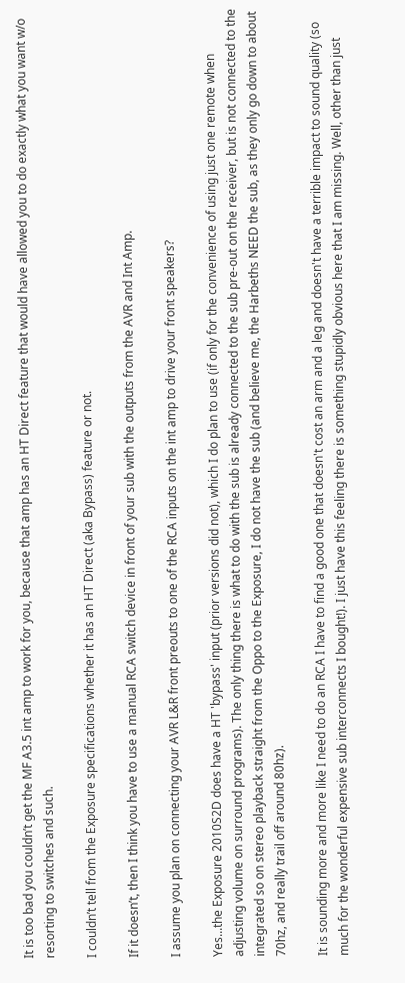It is too bad you couldn’t get the MF A3.5 int amp to work for you, because that amp has an HT Direct feature that would have allowed you to do exactly what you want w/o resorting to switches and such.

I couldn’t tell from the Exposure specifications whether it has an HT Direct (aka Bypass) feature or not.

If it doesn’t, then I think you have to use a manual RCA switch device in front of your sub with the outputs from the AVR and Int Amp.

I assume you plan on connecting your AVR L&R front preouts to one of the RCA inputs on the int amp to drive your front speakers?

Yes...the Exposure 2010S2D does have a HT 'bypass' input (prior versions did not), which I do plan to use (if only for the convenience of using just one remote when adjusting volume on surround programs). The only thing there is what to do with the sub is already connected to the sub pre-out on the receiver, but is not connected to the integrated so on stereo playback straight from the Oppo to the Exposure, I do not have the sub (and believe me, the Harbeths NEED the sub, as they only go down to about 70hz, and really trail off around 80hz).

It is sounding more and more like I need to do an RCA I have to find a good one that doesn't cost an arm and a leg and doesn't have a terrible impact to sound quality (so much for the wonderful expensive sub interconnects I bought!). I just have this feeling there is something stupidly obvious here that I am missing. Well, other than just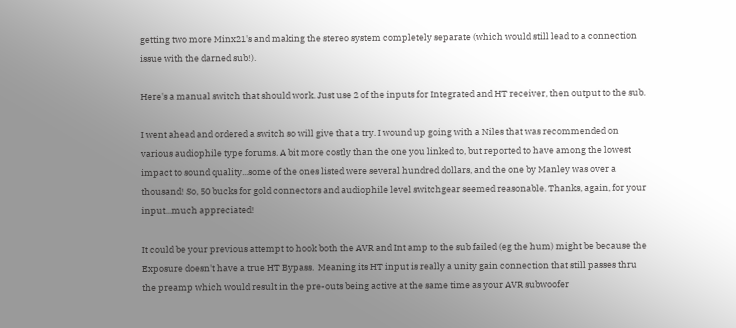getting two more Minx21's and making the stereo system completely separate (which would still lead to a connection issue with the darned sub!).

Here's a manual switch that should work. Just use 2 of the inputs for Integrated and HT receiver, then output to the sub.

I went ahead and ordered a switch so will give that a try. I wound up going with a Niles that was recommended on various audiophile type forums. A bit more costly than the one you linked to, but reported to have among the lowest impact to sound quality...some of the ones listed were several hundred dollars, and the one by Manley was over a thousand! So, 50 bucks for gold connectors and audiophile level switchgear seemed reasonable. Thanks, again, for your input...much appreciated!

It could be your previous attempt to hook both the AVR and Int amp to the sub failed (eg the hum) might be because the Exposure doesn't have a true HT Bypass.  Meaning its HT input is really a unity gain connection that still passes thru the preamp which would result in the pre-outs being active at the same time as your AVR subwoofer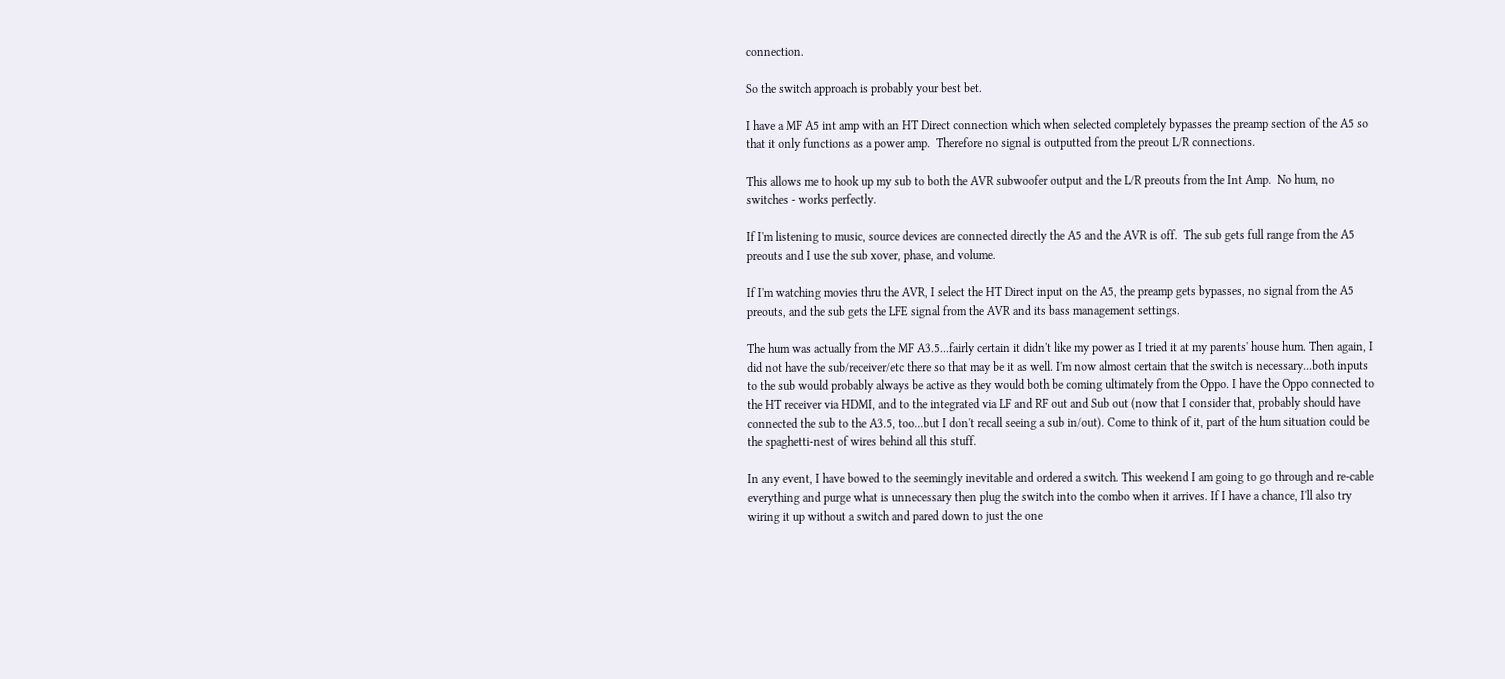connection.

So the switch approach is probably your best bet.

I have a MF A5 int amp with an HT Direct connection which when selected completely bypasses the preamp section of the A5 so that it only functions as a power amp.  Therefore no signal is outputted from the preout L/R connections.

This allows me to hook up my sub to both the AVR subwoofer output and the L/R preouts from the Int Amp.  No hum, no switches - works perfectly.

If I'm listening to music, source devices are connected directly the A5 and the AVR is off.  The sub gets full range from the A5 preouts and I use the sub xover, phase, and volume.

If I'm watching movies thru the AVR, I select the HT Direct input on the A5, the preamp gets bypasses, no signal from the A5 preouts, and the sub gets the LFE signal from the AVR and its bass management settings.

The hum was actually from the MF A3.5...fairly certain it didn't like my power as I tried it at my parents' house hum. Then again, I did not have the sub/receiver/etc there so that may be it as well. I'm now almost certain that the switch is necessary...both inputs to the sub would probably always be active as they would both be coming ultimately from the Oppo. I have the Oppo connected to the HT receiver via HDMI, and to the integrated via LF and RF out and Sub out (now that I consider that, probably should have connected the sub to the A3.5, too...but I don't recall seeing a sub in/out). Come to think of it, part of the hum situation could be the spaghetti-nest of wires behind all this stuff.

In any event, I have bowed to the seemingly inevitable and ordered a switch. This weekend I am going to go through and re-cable everything and purge what is unnecessary then plug the switch into the combo when it arrives. If I have a chance, I'll also try wiring it up without a switch and pared down to just the one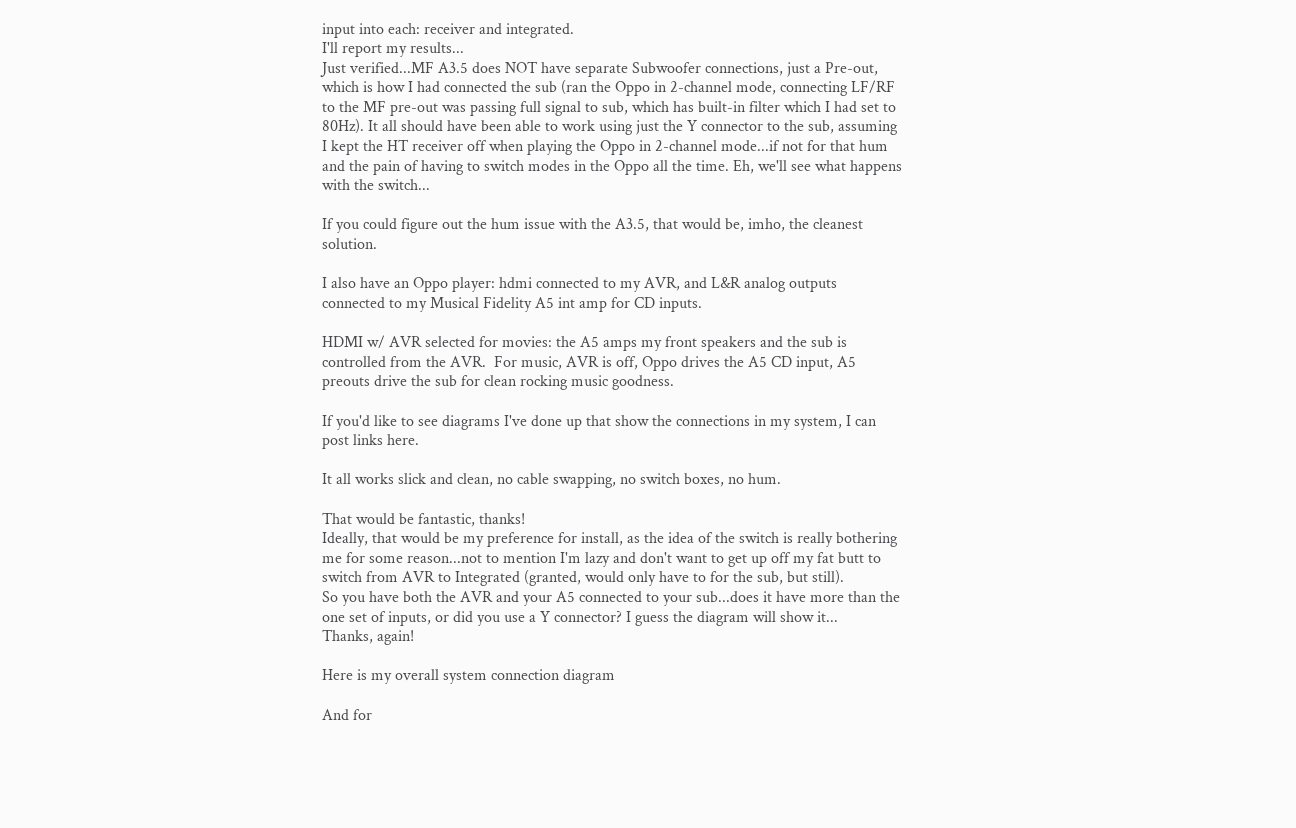input into each: receiver and integrated.
I'll report my results...
Just verified...MF A3.5 does NOT have separate Subwoofer connections, just a Pre-out, which is how I had connected the sub (ran the Oppo in 2-channel mode, connecting LF/RF to the MF pre-out was passing full signal to sub, which has built-in filter which I had set to 80Hz). It all should have been able to work using just the Y connector to the sub, assuming I kept the HT receiver off when playing the Oppo in 2-channel mode...if not for that hum and the pain of having to switch modes in the Oppo all the time. Eh, we'll see what happens with the switch...

If you could figure out the hum issue with the A3.5, that would be, imho, the cleanest solution.

I also have an Oppo player: hdmi connected to my AVR, and L&R analog outputs connected to my Musical Fidelity A5 int amp for CD inputs.

HDMI w/ AVR selected for movies: the A5 amps my front speakers and the sub is controlled from the AVR.  For music, AVR is off, Oppo drives the A5 CD input, A5 preouts drive the sub for clean rocking music goodness.

If you'd like to see diagrams I've done up that show the connections in my system, I can post links here.

It all works slick and clean, no cable swapping, no switch boxes, no hum.

That would be fantastic, thanks!
Ideally, that would be my preference for install, as the idea of the switch is really bothering me for some reason...not to mention I'm lazy and don't want to get up off my fat butt to switch from AVR to Integrated (granted, would only have to for the sub, but still).
So you have both the AVR and your A5 connected to your sub...does it have more than the one set of inputs, or did you use a Y connector? I guess the diagram will show it...
Thanks, again!

Here is my overall system connection diagram

And for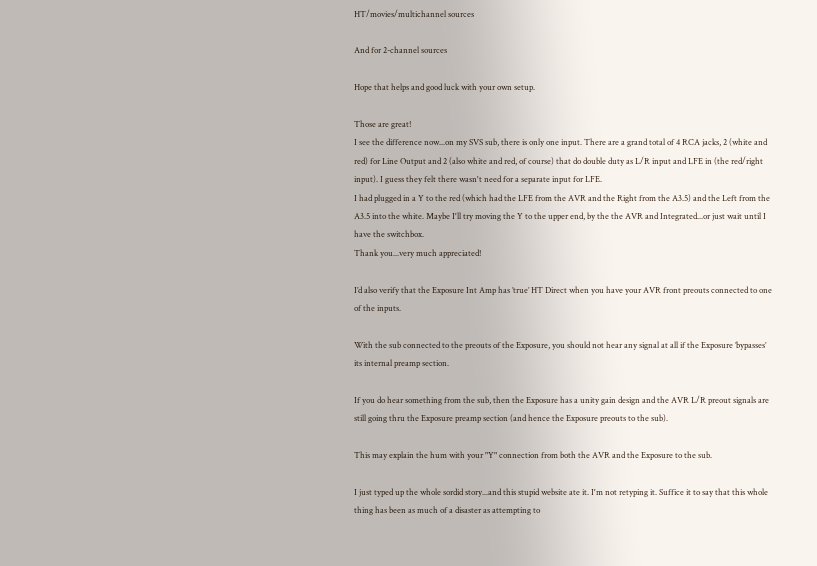HT/movies/multichannel sources

And for 2-channel sources

Hope that helps and good luck with your own setup.

Those are great!
I see the difference now...on my SVS sub, there is only one input. There are a grand total of 4 RCA jacks, 2 (white and red) for Line Output and 2 (also white and red, of course) that do double duty as L/R input and LFE in (the red/right input). I guess they felt there wasn't need for a separate input for LFE.
I had plugged in a Y to the red (which had the LFE from the AVR and the Right from the A3.5) and the Left from the A3.5 into the white. Maybe I'll try moving the Y to the upper end, by the the AVR and Integrated...or just wait until I have the switchbox.
Thank you...very much appreciated!

I’d also verify that the Exposure Int Amp has ’true’ HT Direct when you have your AVR front preouts connected to one of the inputs.

With the sub connected to the preouts of the Exposure, you should not hear any signal at all if the Exposure ’bypasses’ its internal preamp section.

If you do hear something from the sub, then the Exposure has a unity gain design and the AVR L/R preout signals are still going thru the Exposure preamp section (and hence the Exposure preouts to the sub).

This may explain the hum with your "Y" connection from both the AVR and the Exposure to the sub.

I just typed up the whole sordid story...and this stupid website ate it. I'm not retyping it. Suffice it to say that this whole thing has been as much of a disaster as attempting to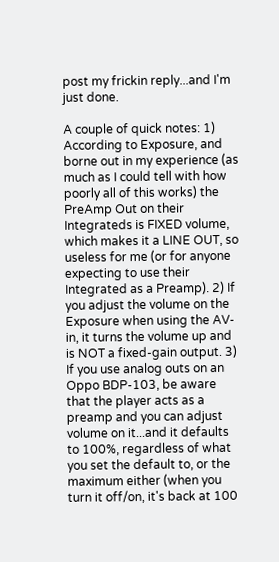post my frickin reply...and I'm just done.

A couple of quick notes: 1) According to Exposure, and borne out in my experience (as much as I could tell with how poorly all of this works) the PreAmp Out on their Integrateds is FIXED volume, which makes it a LINE OUT, so useless for me (or for anyone expecting to use their Integrated as a Preamp). 2) If you adjust the volume on the Exposure when using the AV-in, it turns the volume up and is NOT a fixed-gain output. 3) If you use analog outs on an Oppo BDP-103, be aware that the player acts as a preamp and you can adjust volume on it...and it defaults to 100%, regardless of what you set the default to, or the maximum either (when you turn it off/on, it's back at 100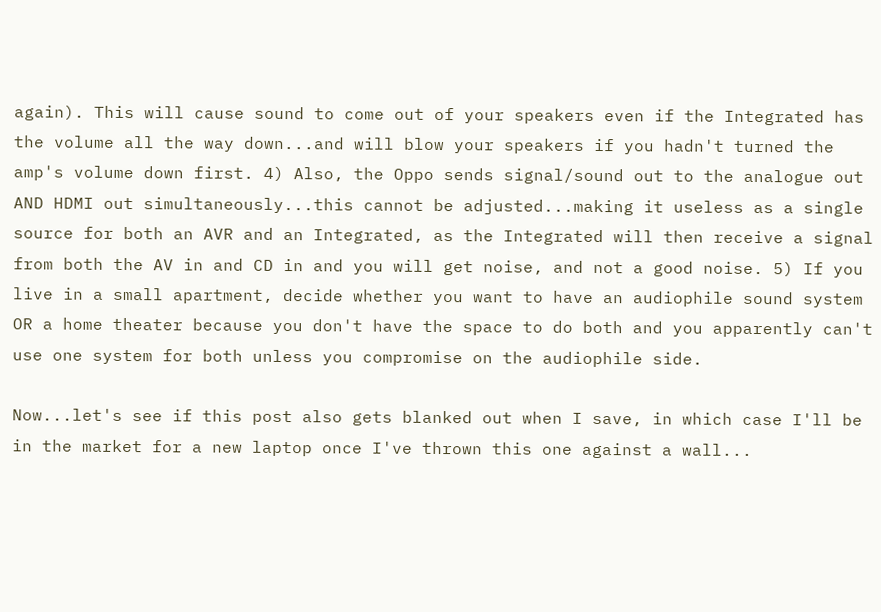again). This will cause sound to come out of your speakers even if the Integrated has the volume all the way down...and will blow your speakers if you hadn't turned the amp's volume down first. 4) Also, the Oppo sends signal/sound out to the analogue out AND HDMI out simultaneously...this cannot be adjusted...making it useless as a single source for both an AVR and an Integrated, as the Integrated will then receive a signal from both the AV in and CD in and you will get noise, and not a good noise. 5) If you live in a small apartment, decide whether you want to have an audiophile sound system OR a home theater because you don't have the space to do both and you apparently can't use one system for both unless you compromise on the audiophile side.

Now...let's see if this post also gets blanked out when I save, in which case I'll be in the market for a new laptop once I've thrown this one against a wall...